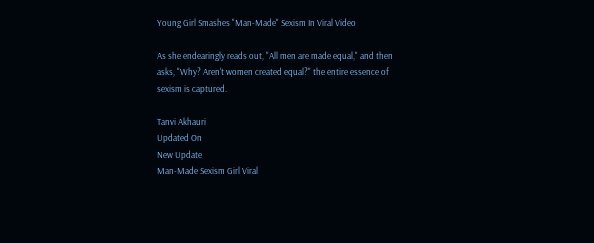Young Girl Smashes "Man-Made" Sexism In Viral Video

As she endearingly reads out, "All men are made equal," and then asks, "Why? Aren't women created equal?" the entire essence of sexism is captured.

Tanvi Akhauri
Updated On
New Update
Man-Made Sexism Girl Viral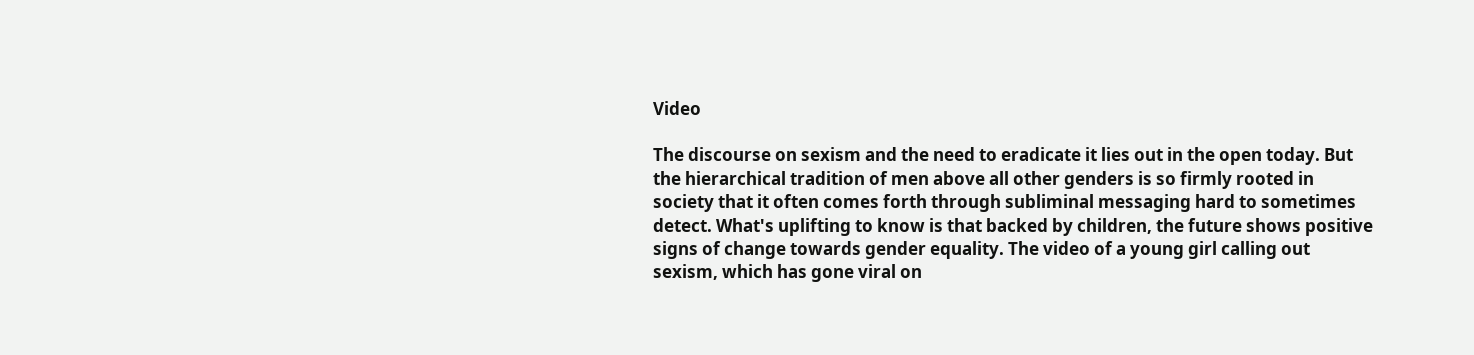Video

The discourse on sexism and the need to eradicate it lies out in the open today. But the hierarchical tradition of men above all other genders is so firmly rooted in society that it often comes forth through subliminal messaging hard to sometimes detect. What's uplifting to know is that backed by children, the future shows positive signs of change towards gender equality. The video of a young girl calling out sexism, which has gone viral on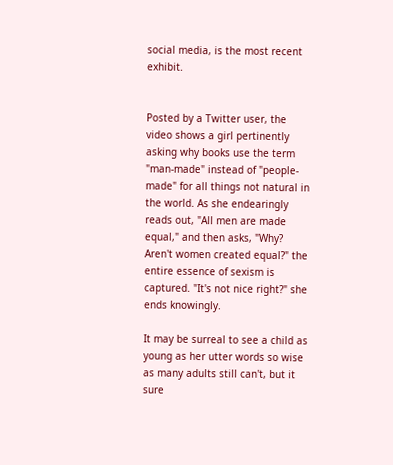social media, is the most recent exhibit.


Posted by a Twitter user, the video shows a girl pertinently asking why books use the term "man-made" instead of "people-made" for all things not natural in the world. As she endearingly reads out, "All men are made equal," and then asks, "Why? Aren't women created equal?" the entire essence of sexism is captured. "It's not nice right?" she ends knowingly.

It may be surreal to see a child as young as her utter words so wise as many adults still can't, but it sure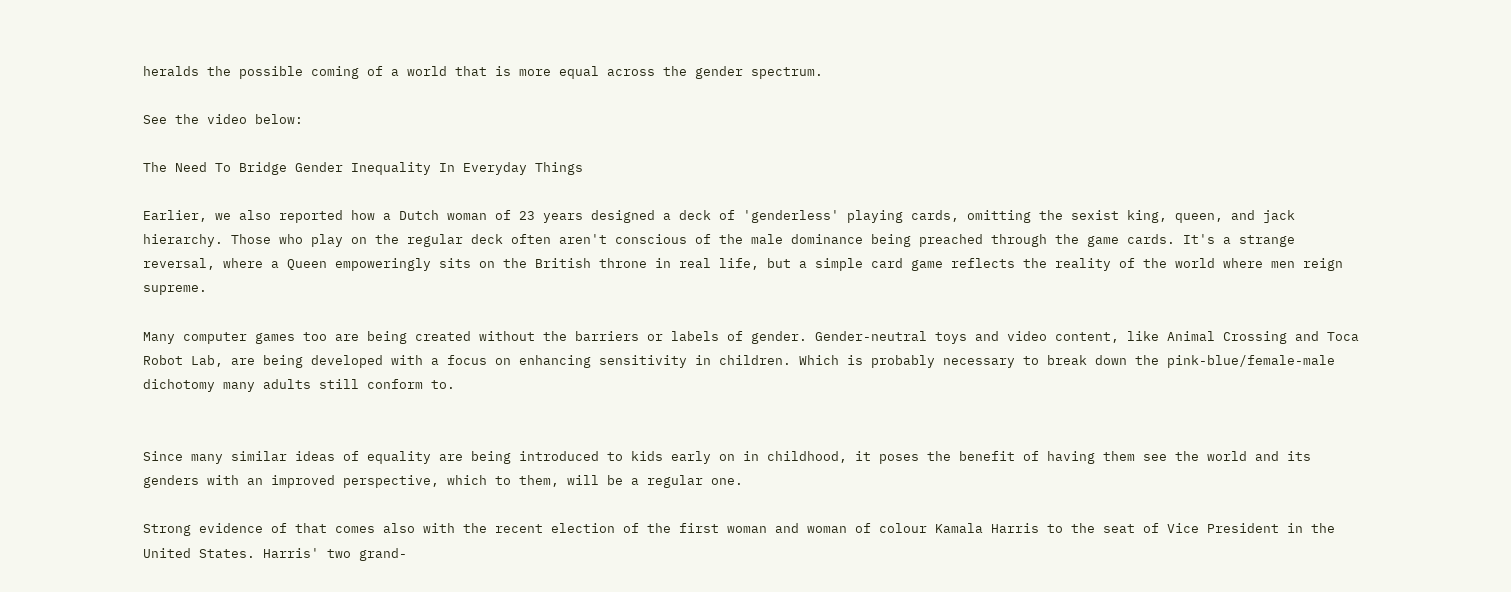heralds the possible coming of a world that is more equal across the gender spectrum.

See the video below:

The Need To Bridge Gender Inequality In Everyday Things

Earlier, we also reported how a Dutch woman of 23 years designed a deck of 'genderless' playing cards, omitting the sexist king, queen, and jack hierarchy. Those who play on the regular deck often aren't conscious of the male dominance being preached through the game cards. It's a strange reversal, where a Queen empoweringly sits on the British throne in real life, but a simple card game reflects the reality of the world where men reign supreme.

Many computer games too are being created without the barriers or labels of gender. Gender-neutral toys and video content, like Animal Crossing and Toca Robot Lab, are being developed with a focus on enhancing sensitivity in children. Which is probably necessary to break down the pink-blue/female-male dichotomy many adults still conform to.


Since many similar ideas of equality are being introduced to kids early on in childhood, it poses the benefit of having them see the world and its genders with an improved perspective, which to them, will be a regular one.

Strong evidence of that comes also with the recent election of the first woman and woman of colour Kamala Harris to the seat of Vice President in the United States. Harris' two grand-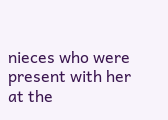nieces who were present with her at the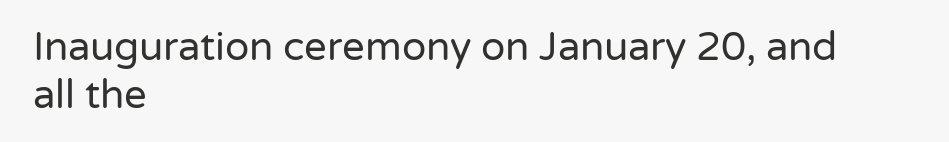Inauguration ceremony on January 20, and all the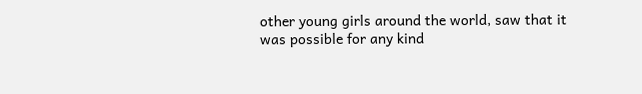other young girls around the world, saw that it was possible for any kind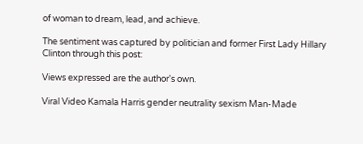of woman to dream, lead, and achieve.

The sentiment was captured by politician and former First Lady Hillary Clinton through this post:

Views expressed are the author's own.

Viral Video Kamala Harris gender neutrality sexism Man-Made